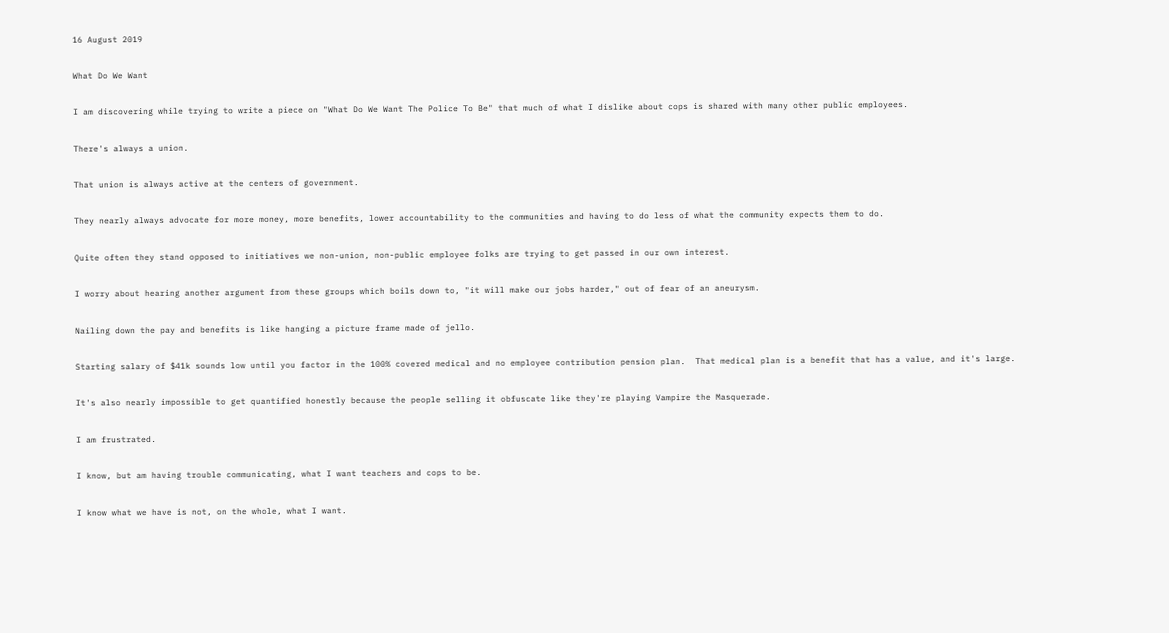16 August 2019

What Do We Want

I am discovering while trying to write a piece on "What Do We Want The Police To Be" that much of what I dislike about cops is shared with many other public employees.

There's always a union.

That union is always active at the centers of government.

They nearly always advocate for more money, more benefits, lower accountability to the communities and having to do less of what the community expects them to do.

Quite often they stand opposed to initiatives we non-union, non-public employee folks are trying to get passed in our own interest.

I worry about hearing another argument from these groups which boils down to, "it will make our jobs harder," out of fear of an aneurysm.

Nailing down the pay and benefits is like hanging a picture frame made of jello.

Starting salary of $41k sounds low until you factor in the 100% covered medical and no employee contribution pension plan.  That medical plan is a benefit that has a value, and it's large.

It's also nearly impossible to get quantified honestly because the people selling it obfuscate like they're playing Vampire the Masquerade.

I am frustrated.

I know, but am having trouble communicating, what I want teachers and cops to be.

I know what we have is not, on the whole, what I want.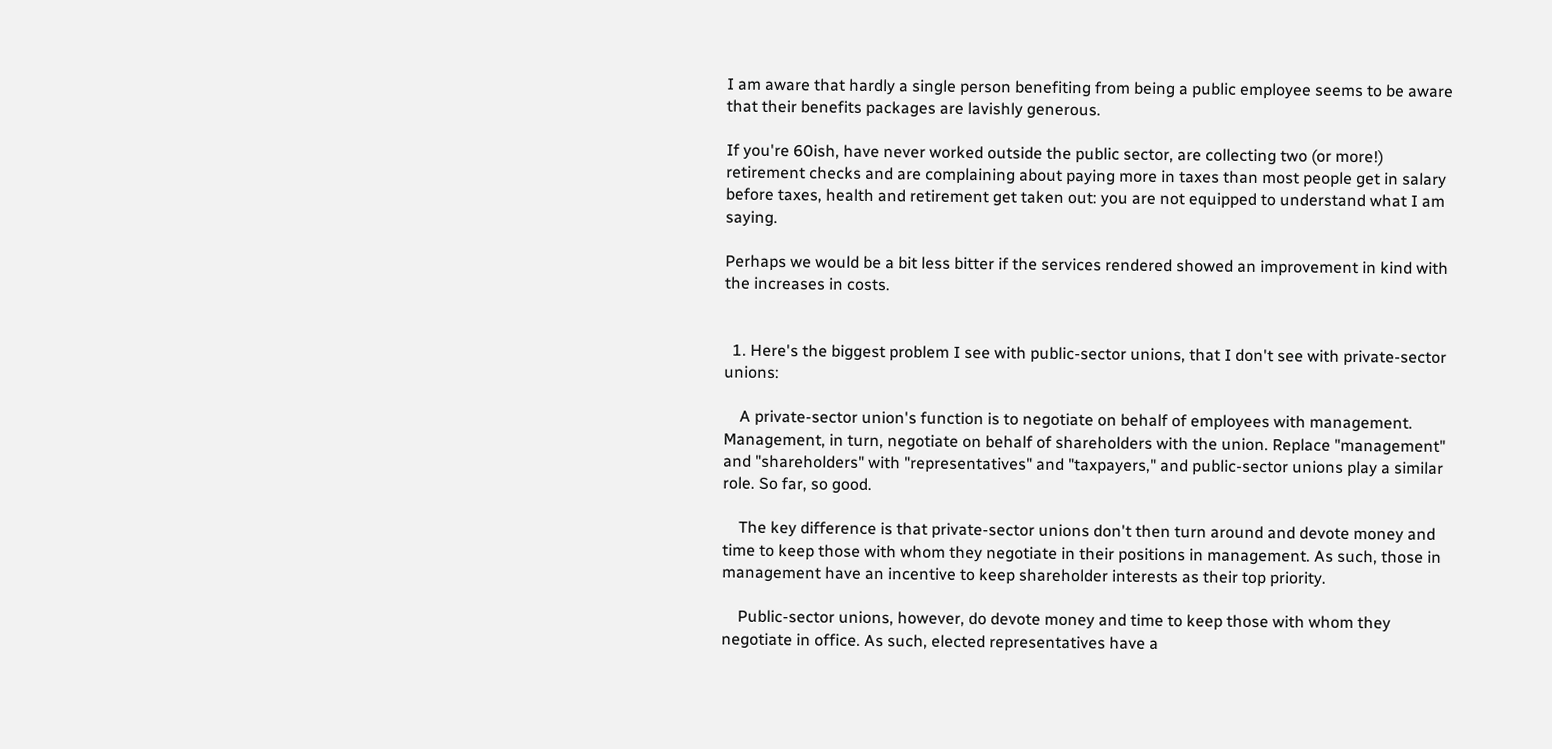I am aware that hardly a single person benefiting from being a public employee seems to be aware that their benefits packages are lavishly generous.

If you're 60ish, have never worked outside the public sector, are collecting two (or more!) retirement checks and are complaining about paying more in taxes than most people get in salary before taxes, health and retirement get taken out: you are not equipped to understand what I am saying.

Perhaps we would be a bit less bitter if the services rendered showed an improvement in kind with the increases in costs.


  1. Here's the biggest problem I see with public-sector unions, that I don't see with private-sector unions:

    A private-sector union's function is to negotiate on behalf of employees with management. Management, in turn, negotiate on behalf of shareholders with the union. Replace "management" and "shareholders" with "representatives" and "taxpayers," and public-sector unions play a similar role. So far, so good.

    The key difference is that private-sector unions don't then turn around and devote money and time to keep those with whom they negotiate in their positions in management. As such, those in management have an incentive to keep shareholder interests as their top priority.

    Public-sector unions, however, do devote money and time to keep those with whom they negotiate in office. As such, elected representatives have a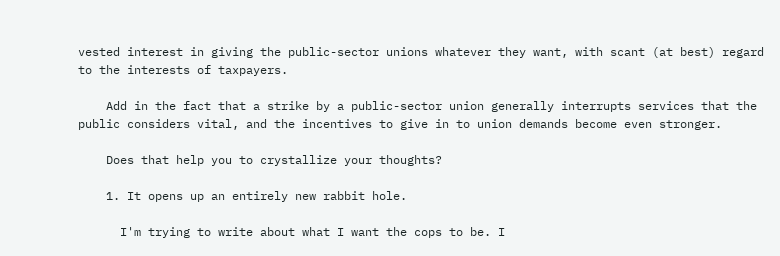vested interest in giving the public-sector unions whatever they want, with scant (at best) regard to the interests of taxpayers.

    Add in the fact that a strike by a public-sector union generally interrupts services that the public considers vital, and the incentives to give in to union demands become even stronger.

    Does that help you to crystallize your thoughts?

    1. It opens up an entirely new rabbit hole.

      I'm trying to write about what I want the cops to be. I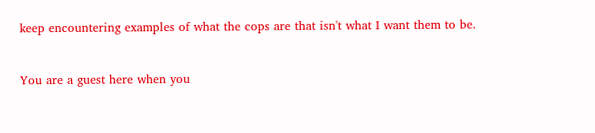keep encountering examples of what the cops are that isn't what I want them to be.


You are a guest here when you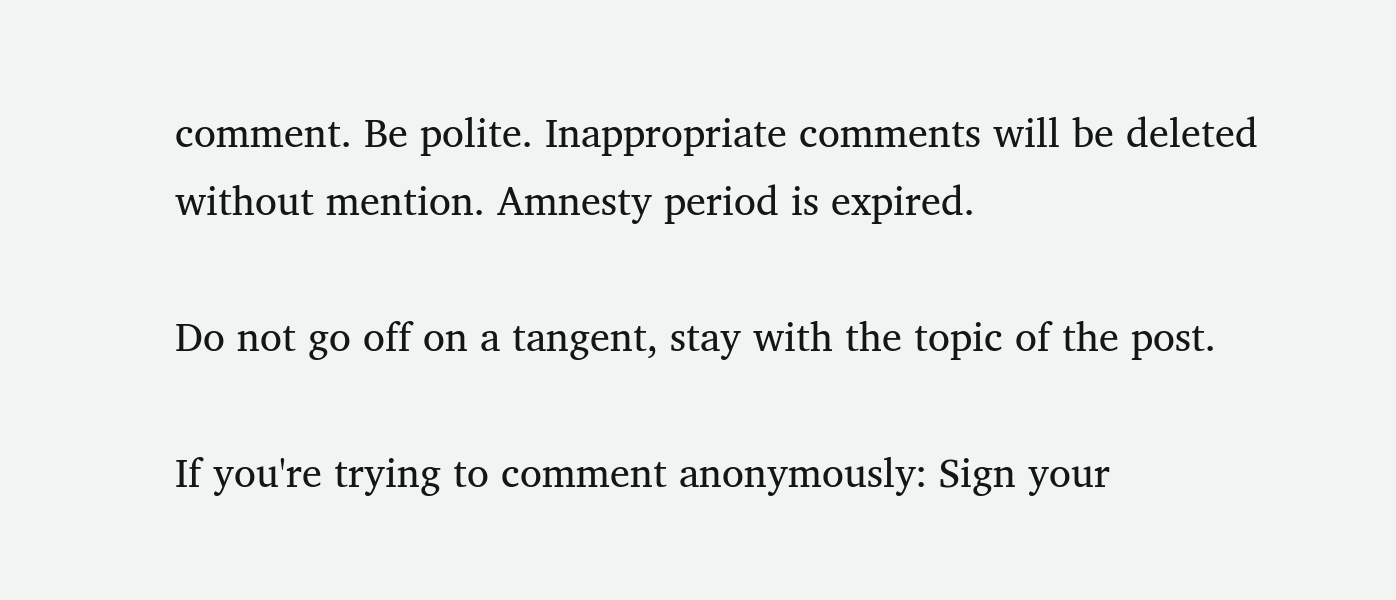comment. Be polite. Inappropriate comments will be deleted without mention. Amnesty period is expired.

Do not go off on a tangent, stay with the topic of the post.

If you're trying to comment anonymously: Sign your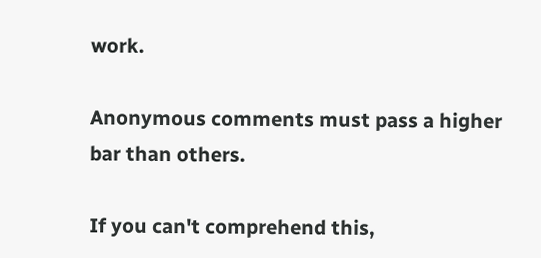work.

Anonymous comments must pass a higher bar than others.

If you can't comprehend this,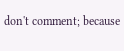don't comment; because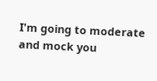I'm going to moderate and mock you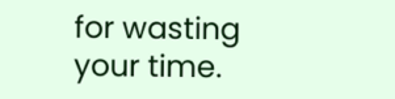for wasting your time.